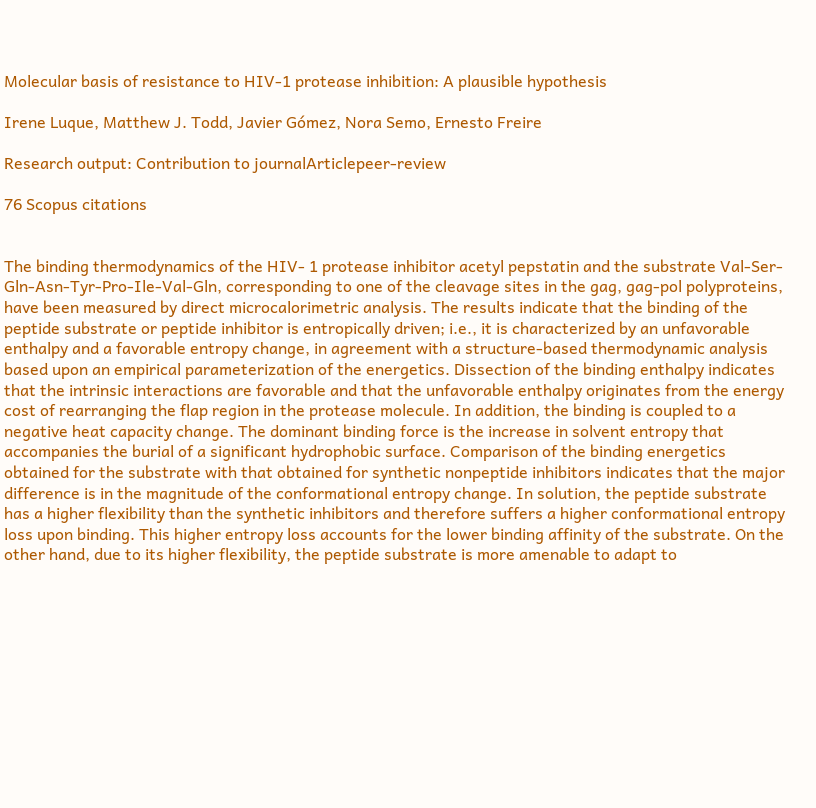Molecular basis of resistance to HIV-1 protease inhibition: A plausible hypothesis

Irene Luque, Matthew J. Todd, Javier Gómez, Nora Semo, Ernesto Freire

Research output: Contribution to journalArticlepeer-review

76 Scopus citations


The binding thermodynamics of the HIV- 1 protease inhibitor acetyl pepstatin and the substrate Val-Ser-Gln-Asn-Tyr-Pro-Ile-Val-Gln, corresponding to one of the cleavage sites in the gag, gag-pol polyproteins, have been measured by direct microcalorimetric analysis. The results indicate that the binding of the peptide substrate or peptide inhibitor is entropically driven; i.e., it is characterized by an unfavorable enthalpy and a favorable entropy change, in agreement with a structure-based thermodynamic analysis based upon an empirical parameterization of the energetics. Dissection of the binding enthalpy indicates that the intrinsic interactions are favorable and that the unfavorable enthalpy originates from the energy cost of rearranging the flap region in the protease molecule. In addition, the binding is coupled to a negative heat capacity change. The dominant binding force is the increase in solvent entropy that accompanies the burial of a significant hydrophobic surface. Comparison of the binding energetics obtained for the substrate with that obtained for synthetic nonpeptide inhibitors indicates that the major difference is in the magnitude of the conformational entropy change. In solution, the peptide substrate has a higher flexibility than the synthetic inhibitors and therefore suffers a higher conformational entropy loss upon binding. This higher entropy loss accounts for the lower binding affinity of the substrate. On the other hand, due to its higher flexibility, the peptide substrate is more amenable to adapt to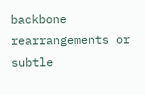backbone rearrangements or subtle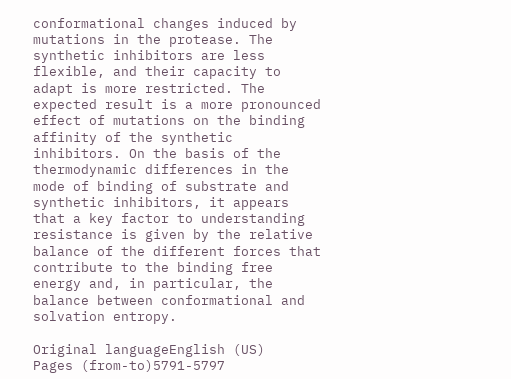conformational changes induced by mutations in the protease. The synthetic inhibitors are less flexible, and their capacity to adapt is more restricted. The expected result is a more pronounced effect of mutations on the binding affinity of the synthetic inhibitors. On the basis of the thermodynamic differences in the mode of binding of substrate and synthetic inhibitors, it appears that a key factor to understanding resistance is given by the relative balance of the different forces that contribute to the binding free energy and, in particular, the balance between conformational and solvation entropy.

Original languageEnglish (US)
Pages (from-to)5791-5797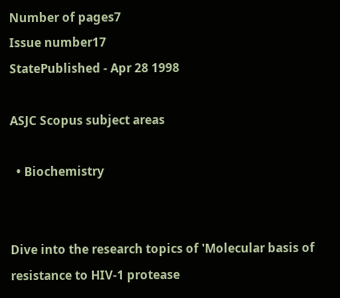Number of pages7
Issue number17
StatePublished - Apr 28 1998

ASJC Scopus subject areas

  • Biochemistry


Dive into the research topics of 'Molecular basis of resistance to HIV-1 protease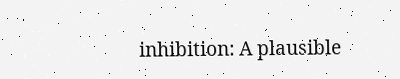inhibition: A plausible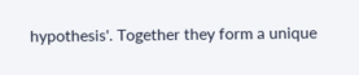hypothesis'. Together they form a unique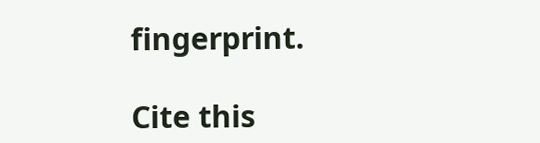fingerprint.

Cite this